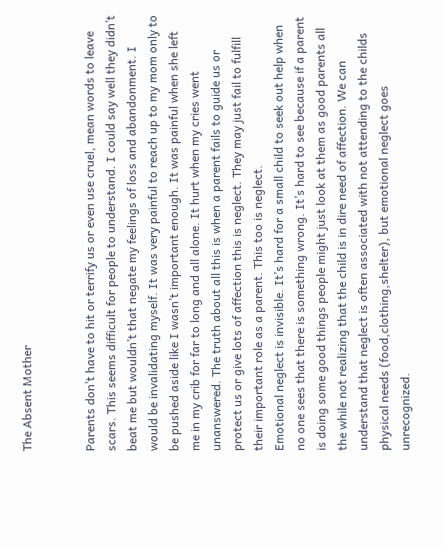The Absent Mother


Parents don’t have to hit or terrify us or even use cruel, mean words to leave scars. This seems difficult for people to understand. I could say well they didn’t beat me but wouldn’t that negate my feelings of loss and abandonment. I would be invalidating myself. It was very painful to reach up to my mom only to be pushed aside like I wasn’t important enough. It was painful when she left me in my crib for far to long and all alone. It hurt when my cries went unanswered. The truth about all this is when a parent fails to guide us or protect us or give lots of affection this is neglect. They may just fail to fulfill their important role as a parent. This too is neglect.
Emotional neglect is invisible. It’s hard for a small child to seek out help when no one sees that there is something wrong. It’s hard to see because if a parent is doing some good things people might just look at them as good parents all the while not realizing that the child is in dire need of affection. We can understand that neglect is often associated with not attending to the childs physical needs (food,clothing,shelter), but emotional neglect goes unrecognized.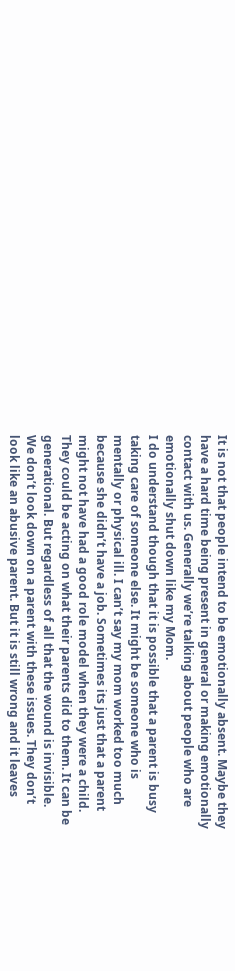It is not that people intend to be emotionally absent. Maybe they have a hard time being present in general or making emotionally contact with us. Generally we’re talking about people who are emotionally shut down like my Mom.
I do understand though that it is possible that a parent is busy taking care of someone else. It might be someone who is mentally or physical ill. I can’t say my mom worked too much because she didn’t have a job. Sometimes its just that a parent might not have had a good role model when they were a child. They could be acting on what their parents did to them. It can be generational. But regardless of all that the wound is invisible.
We don’t look down on a parent with these issues. They don’t look like an abusive parent. But it is still wrong and it leaves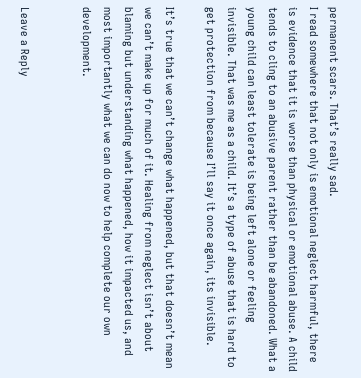permanent scars. That’s really sad.
I read somewhere that not only is emotional neglect harmful, there is evidence that it is worse than physical or emotional abuse. A child tends to cling to an abusive parent rather than be abandoned. What a young child can least tolerate is being left alone or feeling invisible. That was me as a child. It’s a type of abuse that is hard to get protection from because I’ll say it once again, its invisible.

It’s true that we can’t change what happened, but that doesn’t mean we can’t make up for much of it. Healing from neglect isn’t about blaming but understanding what happened, how it impacted us, and most importantly what we can do now to help complete our own development.


Leave a Reply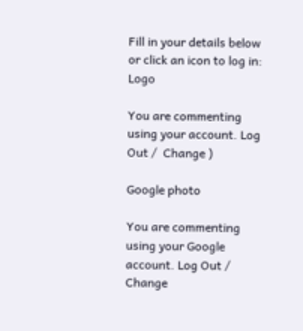Fill in your details below or click an icon to log in: Logo

You are commenting using your account. Log Out /  Change )

Google photo

You are commenting using your Google account. Log Out /  Change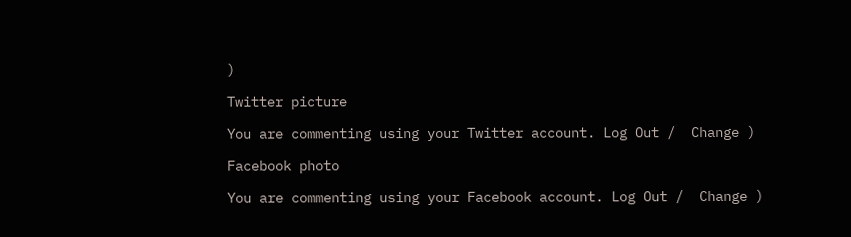)

Twitter picture

You are commenting using your Twitter account. Log Out /  Change )

Facebook photo

You are commenting using your Facebook account. Log Out /  Change )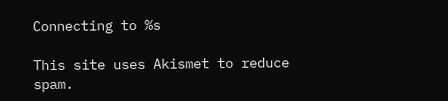Connecting to %s

This site uses Akismet to reduce spam.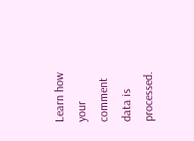Learn how your comment data is processed.